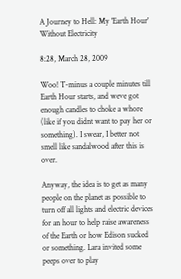A Journey to Hell: My 'Earth Hour' Without Electricity

8:28, March 28, 2009

Woo! T-minus a couple minutes till Earth Hour starts, and weve got enough candles to choke a whore (like if you didnt want to pay her or something). I swear, I better not smell like sandalwood after this is over.

Anyway, the idea is to get as many people on the planet as possible to turn off all lights and electric devices for an hour to help raise awareness of the Earth or how Edison sucked or something. Lara invited some peeps over to play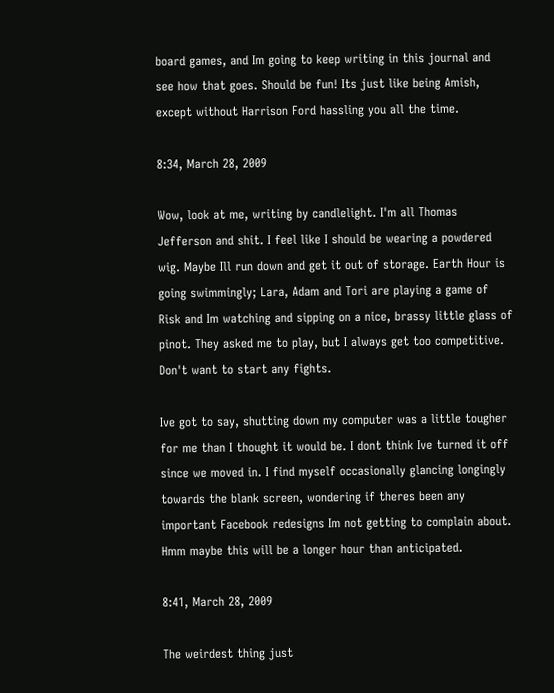board games, and Im going to keep writing in this journal and see how that goes. Should be fun! Its just like being Amish, except without Harrison Ford hassling you all the time.

8:34, March 28, 2009

Wow, look at me, writing by candlelight. I'm all Thomas Jefferson and shit. I feel like I should be wearing a powdered wig. Maybe Ill run down and get it out of storage. Earth Hour is going swimmingly; Lara, Adam and Tori are playing a game of Risk and Im watching and sipping on a nice, brassy little glass of pinot. They asked me to play, but I always get too competitive. Don't want to start any fights.

Ive got to say, shutting down my computer was a little tougher for me than I thought it would be. I dont think Ive turned it off since we moved in. I find myself occasionally glancing longingly towards the blank screen, wondering if theres been any important Facebook redesigns Im not getting to complain about. Hmm maybe this will be a longer hour than anticipated.

8:41, March 28, 2009

The weirdest thing just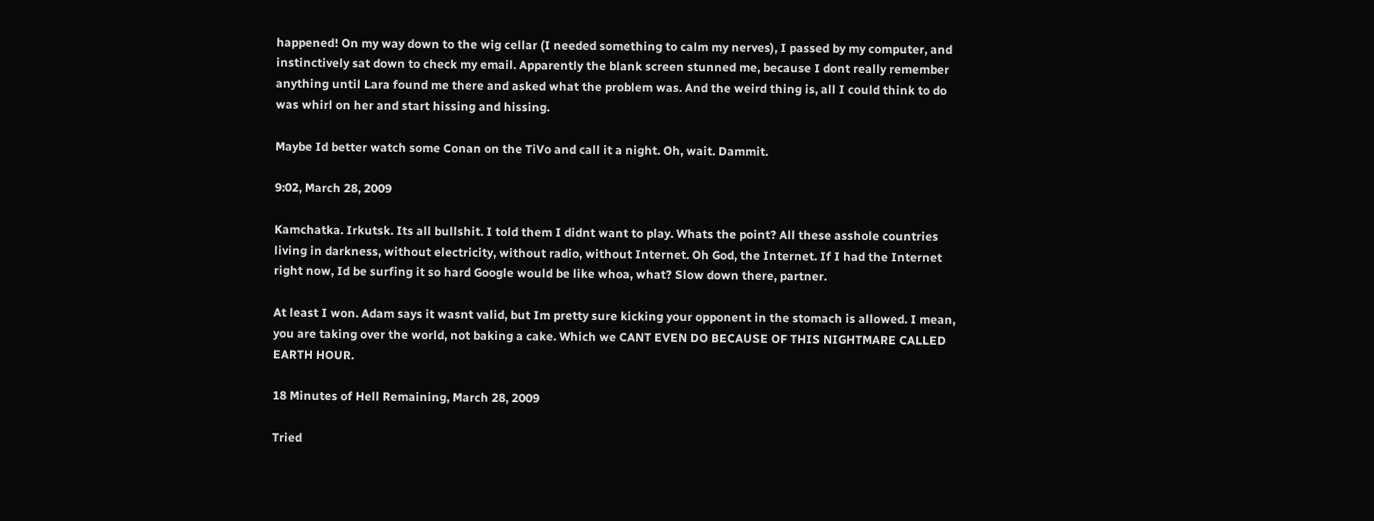happened! On my way down to the wig cellar (I needed something to calm my nerves), I passed by my computer, and instinctively sat down to check my email. Apparently the blank screen stunned me, because I dont really remember anything until Lara found me there and asked what the problem was. And the weird thing is, all I could think to do was whirl on her and start hissing and hissing.

Maybe Id better watch some Conan on the TiVo and call it a night. Oh, wait. Dammit.

9:02, March 28, 2009

Kamchatka. Irkutsk. Its all bullshit. I told them I didnt want to play. Whats the point? All these asshole countries living in darkness, without electricity, without radio, without Internet. Oh God, the Internet. If I had the Internet right now, Id be surfing it so hard Google would be like whoa, what? Slow down there, partner.

At least I won. Adam says it wasnt valid, but Im pretty sure kicking your opponent in the stomach is allowed. I mean, you are taking over the world, not baking a cake. Which we CANT EVEN DO BECAUSE OF THIS NIGHTMARE CALLED EARTH HOUR.

18 Minutes of Hell Remaining, March 28, 2009

Tried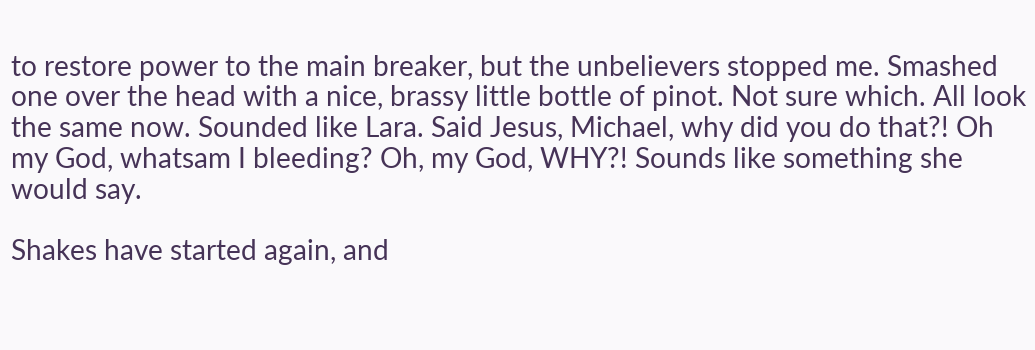to restore power to the main breaker, but the unbelievers stopped me. Smashed one over the head with a nice, brassy little bottle of pinot. Not sure which. All look the same now. Sounded like Lara. Said Jesus, Michael, why did you do that?! Oh my God, whatsam I bleeding? Oh, my God, WHY?! Sounds like something she would say.

Shakes have started again, and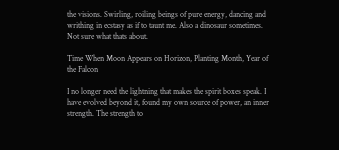the visions. Swirling, roiling beings of pure energy, dancing and writhing in ecstasy as if to taunt me. Also a dinosaur sometimes. Not sure what thats about.

Time When Moon Appears on Horizon, Planting Month, Year of the Falcon

I no longer need the lightning that makes the spirit boxes speak. I have evolved beyond it, found my own source of power, an inner strength. The strength to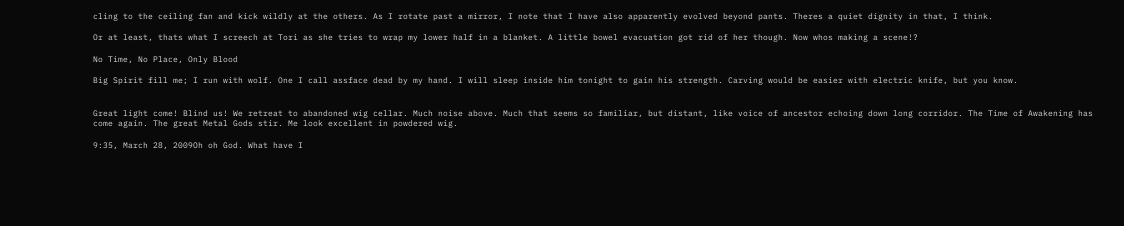cling to the ceiling fan and kick wildly at the others. As I rotate past a mirror, I note that I have also apparently evolved beyond pants. Theres a quiet dignity in that, I think.

Or at least, thats what I screech at Tori as she tries to wrap my lower half in a blanket. A little bowel evacuation got rid of her though. Now whos making a scene!?

No Time, No Place, Only Blood

Big Spirit fill me; I run with wolf. One I call assface dead by my hand. I will sleep inside him tonight to gain his strength. Carving would be easier with electric knife, but you know.


Great light come! Blind us! We retreat to abandoned wig cellar. Much noise above. Much that seems so familiar, but distant, like voice of ancestor echoing down long corridor. The Time of Awakening has come again. The great Metal Gods stir. Me look excellent in powdered wig.

9:35, March 28, 2009Oh oh God. What have I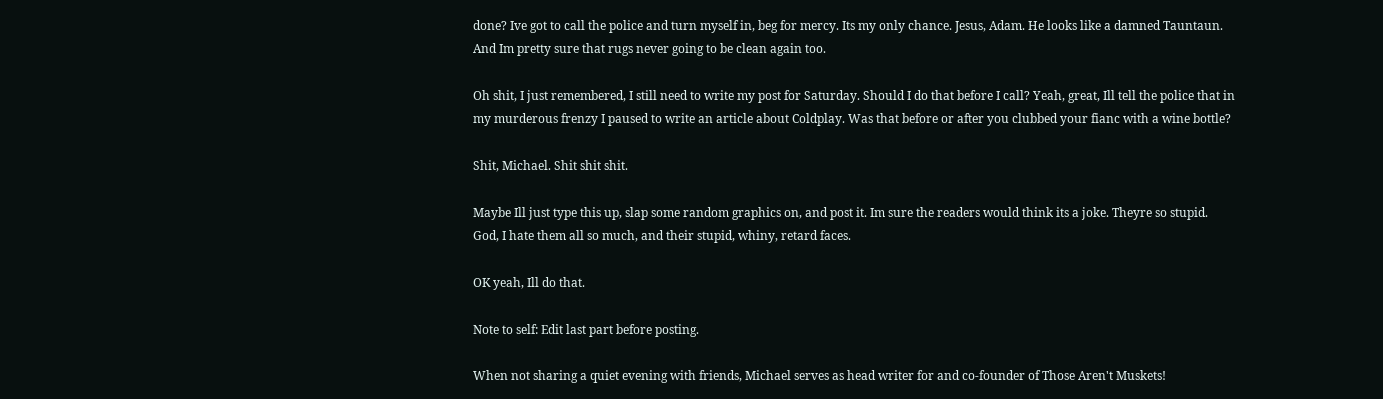done? Ive got to call the police and turn myself in, beg for mercy. Its my only chance. Jesus, Adam. He looks like a damned Tauntaun. And Im pretty sure that rugs never going to be clean again too.

Oh shit, I just remembered, I still need to write my post for Saturday. Should I do that before I call? Yeah, great, Ill tell the police that in my murderous frenzy I paused to write an article about Coldplay. Was that before or after you clubbed your fianc with a wine bottle?

Shit, Michael. Shit shit shit.

Maybe Ill just type this up, slap some random graphics on, and post it. Im sure the readers would think its a joke. Theyre so stupid. God, I hate them all so much, and their stupid, whiny, retard faces.

OK yeah, Ill do that.

Note to self: Edit last part before posting.

When not sharing a quiet evening with friends, Michael serves as head writer for and co-founder of Those Aren't Muskets!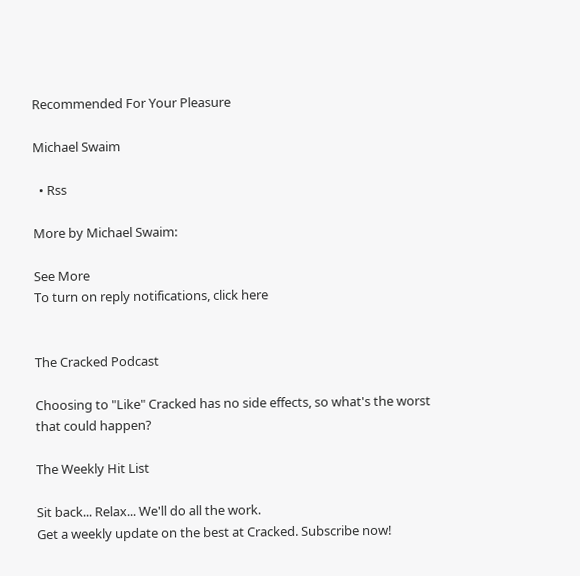Recommended For Your Pleasure

Michael Swaim

  • Rss

More by Michael Swaim:

See More
To turn on reply notifications, click here


The Cracked Podcast

Choosing to "Like" Cracked has no side effects, so what's the worst that could happen?

The Weekly Hit List

Sit back... Relax... We'll do all the work.
Get a weekly update on the best at Cracked. Subscribe now!